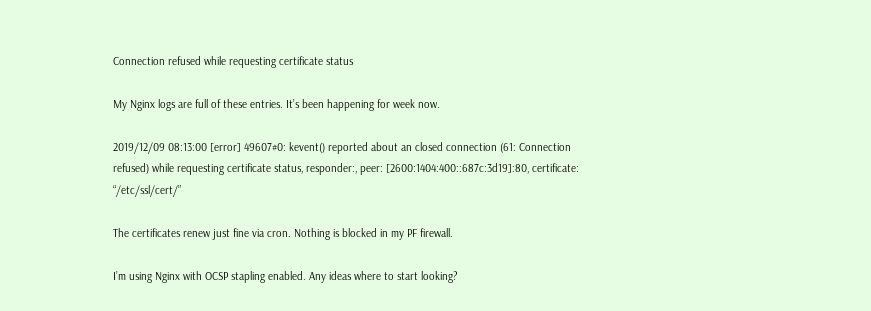Connection refused while requesting certificate status

My Nginx logs are full of these entries. It’s been happening for week now.

2019/12/09 08:13:00 [error] 49607#0: kevent() reported about an closed connection (61: Connection refused) while requesting certificate status, responder:, peer: [2600:1404:400::687c:3d19]:80, certificate: “/etc/ssl/cert/”

The certificates renew just fine via cron. Nothing is blocked in my PF firewall.

I’m using Nginx with OCSP stapling enabled. Any ideas where to start looking?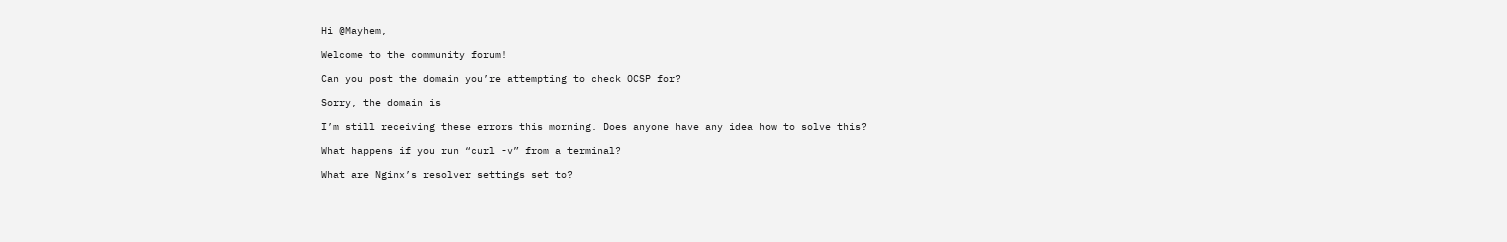Hi @Mayhem,

Welcome to the community forum!

Can you post the domain you’re attempting to check OCSP for?

Sorry, the domain is

I’m still receiving these errors this morning. Does anyone have any idea how to solve this?

What happens if you run “curl -v” from a terminal?

What are Nginx’s resolver settings set to?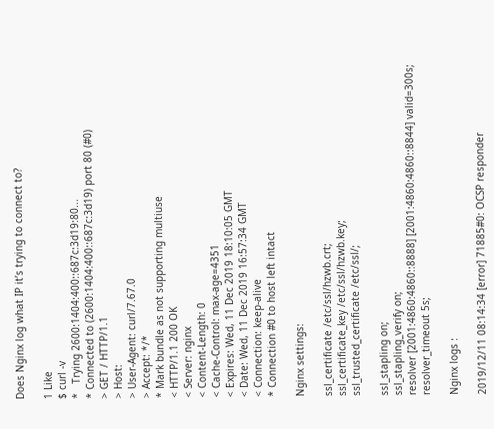Does Nginx log what IP it’s trying to connect to?

1 Like
$ curl -v
*   Trying 2600:1404:400::687c:3d19:80...
* Connected to (2600:1404:400::687c:3d19) port 80 (#0)
> GET / HTTP/1.1
> Host:
> User-Agent: curl/7.67.0
> Accept: */*
* Mark bundle as not supporting multiuse
< HTTP/1.1 200 OK
< Server: nginx
< Content-Length: 0
< Cache-Control: max-age=4351
< Expires: Wed, 11 Dec 2019 18:10:05 GMT
< Date: Wed, 11 Dec 2019 16:57:34 GMT
< Connection: keep-alive
* Connection #0 to host left intact

Nginx settings:

ssl_certificate /etc/ssl/hzwb.crt;
ssl_certificate_key /etc/ssl/hzwb.key;
ssl_trusted_certificate /etc/ssl/;

ssl_stapling on;
ssl_stapling_verify on;
resolver [2001:4860:4860::8888] [2001:4860:4860::8844] valid=300s;
resolver_timeout 5s;

Nginx logs :

2019/12/11 08:14:34 [error] 71885#0: OCSP responder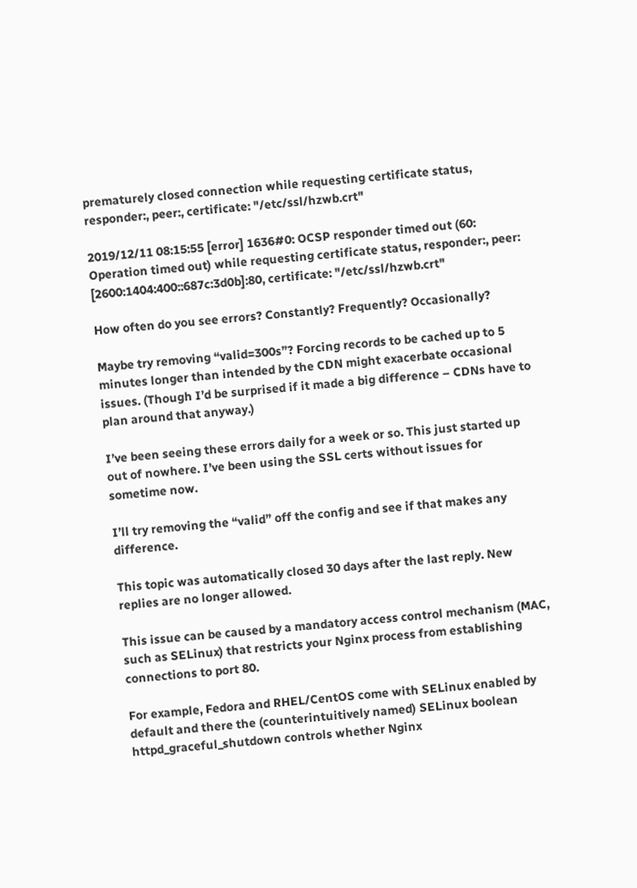prematurely closed connection while requesting certificate status, responder:, peer:, certificate: "/etc/ssl/hzwb.crt"

2019/12/11 08:15:55 [error] 1636#0: OCSP responder timed out (60: Operation timed out) while requesting certificate status, responder:, peer: [2600:1404:400::687c:3d0b]:80, certificate: "/etc/ssl/hzwb.crt"

How often do you see errors? Constantly? Frequently? Occasionally?

Maybe try removing “valid=300s”? Forcing records to be cached up to 5 minutes longer than intended by the CDN might exacerbate occasional issues. (Though I’d be surprised if it made a big difference – CDNs have to plan around that anyway.)

I’ve been seeing these errors daily for a week or so. This just started up out of nowhere. I’ve been using the SSL certs without issues for sometime now.

I’ll try removing the “valid” off the config and see if that makes any difference.

This topic was automatically closed 30 days after the last reply. New replies are no longer allowed.

This issue can be caused by a mandatory access control mechanism (MAC, such as SELinux) that restricts your Nginx process from establishing connections to port 80.

For example, Fedora and RHEL/CentOS come with SELinux enabled by default and there the (counterintuitively named) SELinux boolean httpd_graceful_shutdown controls whether Nginx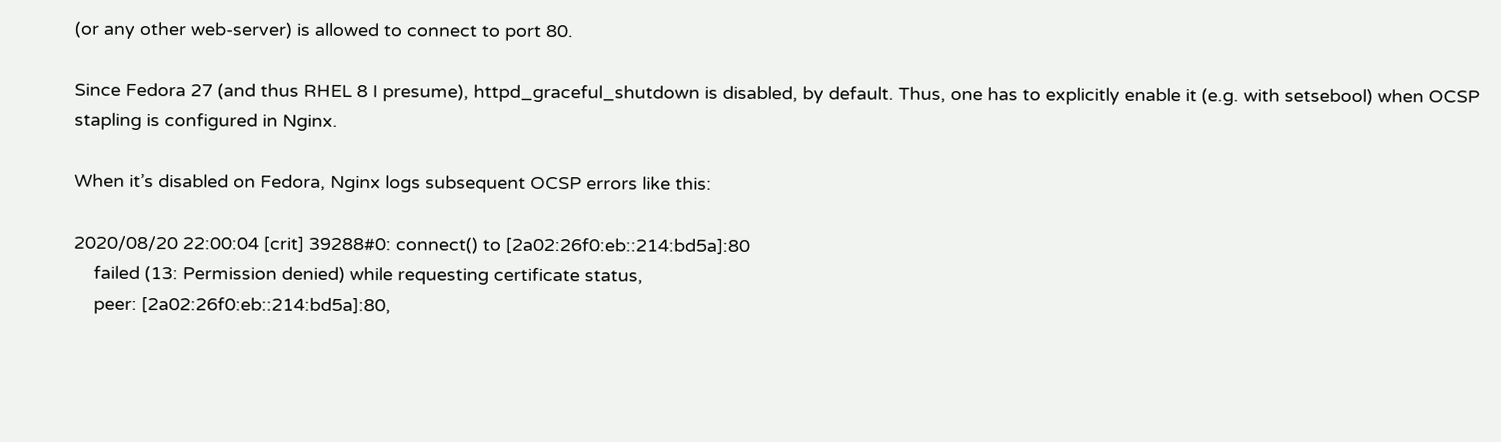(or any other web-server) is allowed to connect to port 80.

Since Fedora 27 (and thus RHEL 8 I presume), httpd_graceful_shutdown is disabled, by default. Thus, one has to explicitly enable it (e.g. with setsebool) when OCSP stapling is configured in Nginx.

When it’s disabled on Fedora, Nginx logs subsequent OCSP errors like this:

2020/08/20 22:00:04 [crit] 39288#0: connect() to [2a02:26f0:eb::214:bd5a]:80
    failed (13: Permission denied) while requesting certificate status,
    peer: [2a02:26f0:eb::214:bd5a]:80,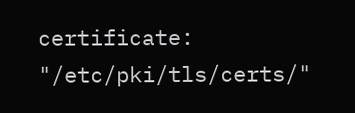certificate: "/etc/pki/tls/certs/"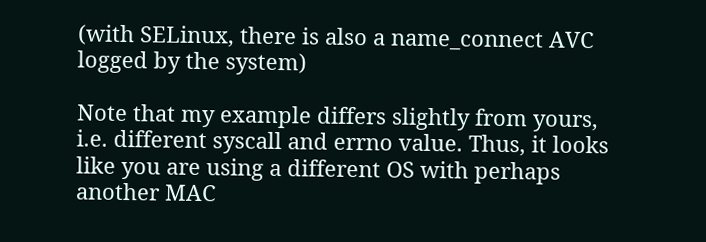(with SELinux, there is also a name_connect AVC logged by the system)

Note that my example differs slightly from yours, i.e. different syscall and errno value. Thus, it looks like you are using a different OS with perhaps another MAC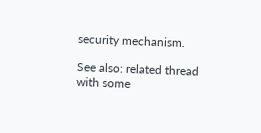security mechanism.

See also: related thread with some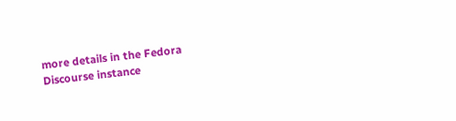more details in the Fedora Discourse instance